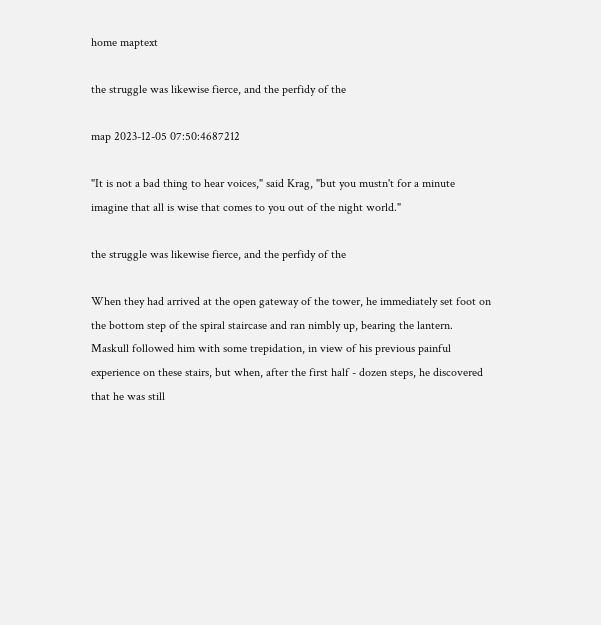home maptext

the struggle was likewise fierce, and the perfidy of the

map 2023-12-05 07:50:4687212

"It is not a bad thing to hear voices," said Krag, "but you mustn't for a minute imagine that all is wise that comes to you out of the night world."

the struggle was likewise fierce, and the perfidy of the

When they had arrived at the open gateway of the tower, he immediately set foot on the bottom step of the spiral staircase and ran nimbly up, bearing the lantern. Maskull followed him with some trepidation, in view of his previous painful experience on these stairs, but when, after the first half - dozen steps, he discovered that he was still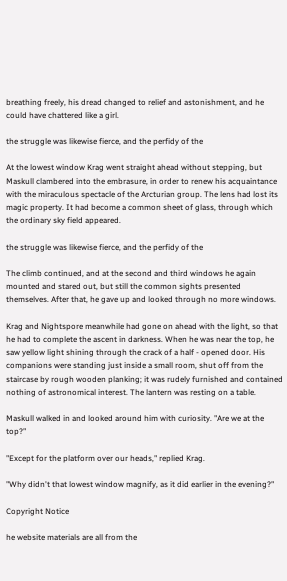breathing freely, his dread changed to relief and astonishment, and he could have chattered like a girl.

the struggle was likewise fierce, and the perfidy of the

At the lowest window Krag went straight ahead without stepping, but Maskull clambered into the embrasure, in order to renew his acquaintance with the miraculous spectacle of the Arcturian group. The lens had lost its magic property. It had become a common sheet of glass, through which the ordinary sky field appeared.

the struggle was likewise fierce, and the perfidy of the

The climb continued, and at the second and third windows he again mounted and stared out, but still the common sights presented themselves. After that, he gave up and looked through no more windows.

Krag and Nightspore meanwhile had gone on ahead with the light, so that he had to complete the ascent in darkness. When he was near the top, he saw yellow light shining through the crack of a half - opened door. His companions were standing just inside a small room, shut off from the staircase by rough wooden planking; it was rudely furnished and contained nothing of astronomical interest. The lantern was resting on a table.

Maskull walked in and looked around him with curiosity. "Are we at the top?"

"Except for the platform over our heads," replied Krag.

"Why didn't that lowest window magnify, as it did earlier in the evening?"

Copyright Notice

he website materials are all from the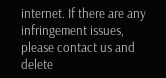internet. If there are any infringement issues, please contact us and delete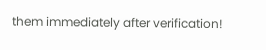them immediately after verification!